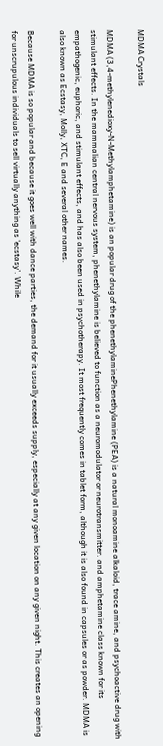MDMA Crystals

MDMA (3,4-methylenedioxy-N-Methylamphetamine) is an popular drug of the phenethylaminePhenethylamine (PEA) is a natural monoamine alkaloid, trace amine, and psychoactive drug with stimulant effects. In the mammalian central nervous system, phenethylamine is believed to function as a neuromodulator or neurotransmitter. and amphetamine class known for its empathogenic, euphoric, and stimulant effects, and has also been used in psychotherapy. It most frequently comes in tablet form, although it is also found in capsules or as powder. MDMA is also known as Ecstasy, Molly, XTC, E and several other names.

Because MDMA is so popular and because it goes well with dance parties, the demand for it usually exceeds supply, especially at any given location on any given night. This creates an opening for unscrupulous individuals to sell virtually anything as 'ecstasy'. While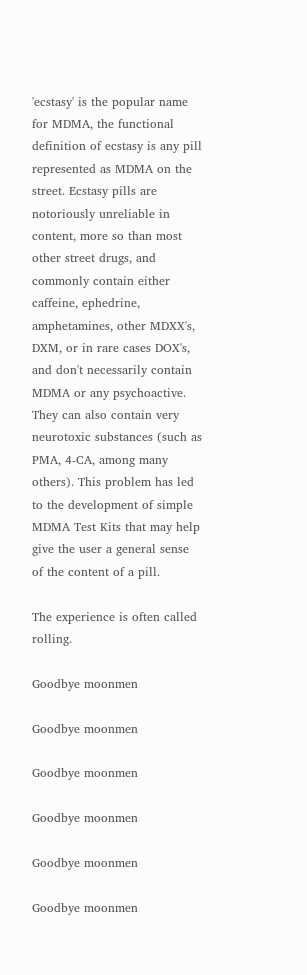'ecstasy' is the popular name for MDMA, the functional definition of ecstasy is any pill represented as MDMA on the street. Ecstasy pills are notoriously unreliable in content, more so than most other street drugs, and commonly contain either caffeine, ephedrine, amphetamines, other MDXX's, DXM, or in rare cases DOX's, and don't necessarily contain MDMA or any psychoactive. They can also contain very neurotoxic substances (such as PMA, 4-CA, among many others). This problem has led to the development of simple MDMA Test Kits that may help give the user a general sense of the content of a pill.

The experience is often called rolling.

Goodbye moonmen

Goodbye moonmen

Goodbye moonmen

Goodbye moonmen

Goodbye moonmen

Goodbye moonmen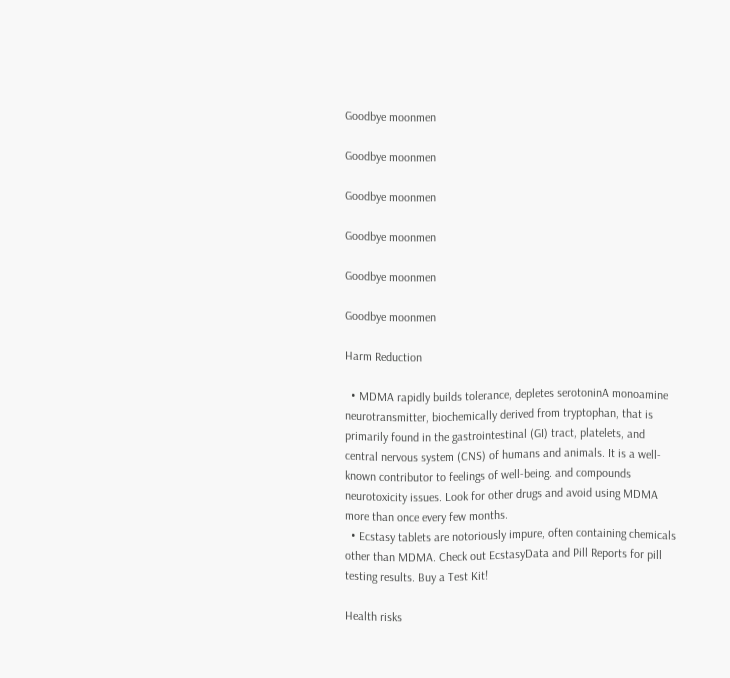Goodbye moonmen

Goodbye moonmen

Goodbye moonmen

Goodbye moonmen

Goodbye moonmen

Goodbye moonmen

Harm Reduction

  • MDMA rapidly builds tolerance, depletes serotoninA monoamine neurotransmitter, biochemically derived from tryptophan, that is primarily found in the gastrointestinal (GI) tract, platelets, and central nervous system (CNS) of humans and animals. It is a well-known contributor to feelings of well-being. and compounds neurotoxicity issues. Look for other drugs and avoid using MDMA more than once every few months.
  • Ecstasy tablets are notoriously impure, often containing chemicals other than MDMA. Check out EcstasyData and Pill Reports for pill testing results. Buy a Test Kit!

Health risks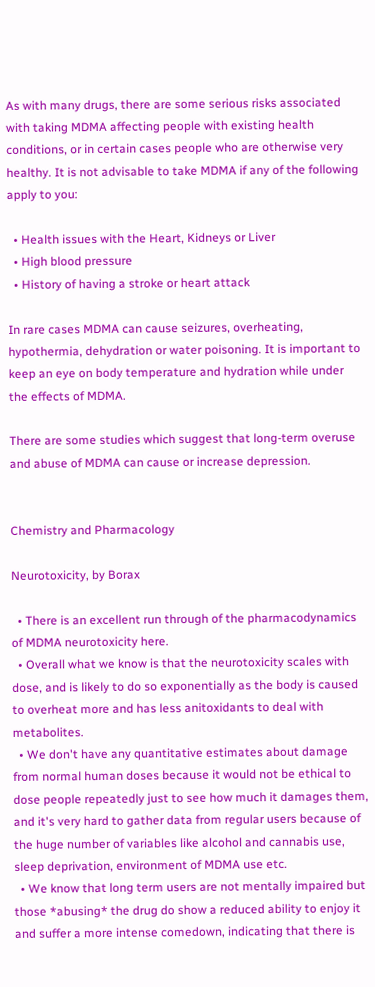As with many drugs, there are some serious risks associated with taking MDMA affecting people with existing health conditions, or in certain cases people who are otherwise very healthy. It is not advisable to take MDMA if any of the following apply to you:

  • Health issues with the Heart, Kidneys or Liver
  • High blood pressure
  • History of having a stroke or heart attack

In rare cases MDMA can cause seizures, overheating, hypothermia, dehydration or water poisoning. It is important to keep an eye on body temperature and hydration while under the effects of MDMA.

There are some studies which suggest that long-term overuse and abuse of MDMA can cause or increase depression.


Chemistry and Pharmacology

Neurotoxicity, by Borax

  • There is an excellent run through of the pharmacodynamics of MDMA neurotoxicity here.
  • Overall what we know is that the neurotoxicity scales with dose, and is likely to do so exponentially as the body is caused to overheat more and has less anitoxidants to deal with metabolites.
  • We don't have any quantitative estimates about damage from normal human doses because it would not be ethical to dose people repeatedly just to see how much it damages them, and it's very hard to gather data from regular users because of the huge number of variables like alcohol and cannabis use, sleep deprivation, environment of MDMA use etc.
  • We know that long term users are not mentally impaired but those *abusing* the drug do show a reduced ability to enjoy it and suffer a more intense comedown, indicating that there is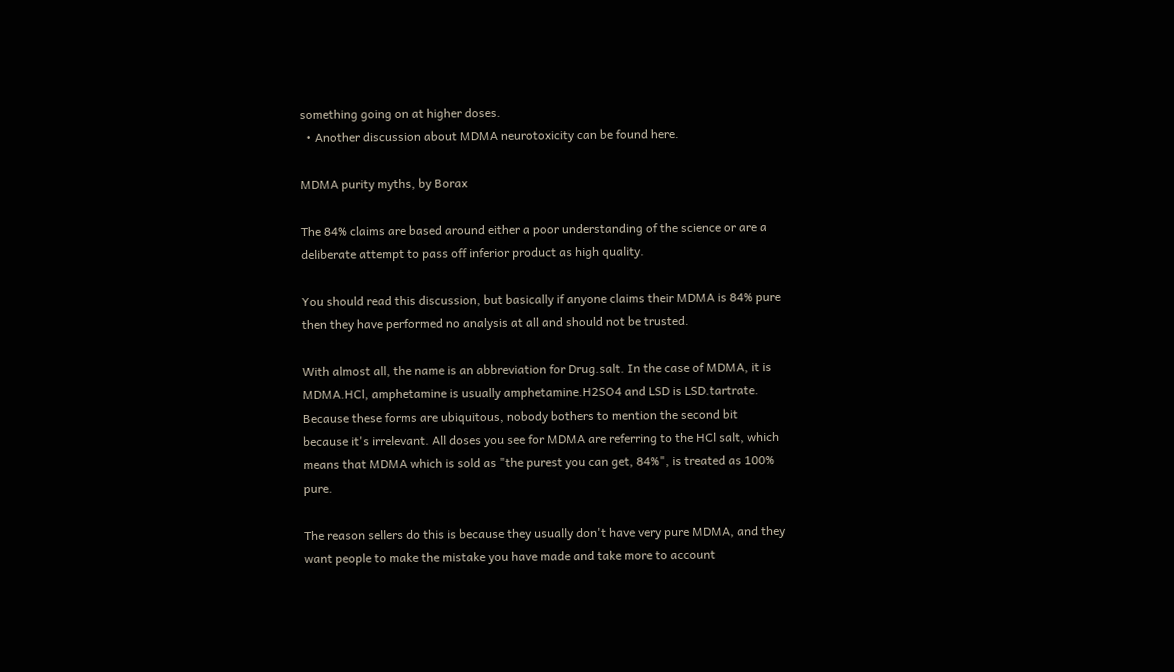something going on at higher doses.
  • Another discussion about MDMA neurotoxicity can be found here.

MDMA purity myths, by Borax

The 84% claims are based around either a poor understanding of the science or are a deliberate attempt to pass off inferior product as high quality.

You should read this discussion, but basically if anyone claims their MDMA is 84% pure then they have performed no analysis at all and should not be trusted.

With almost all, the name is an abbreviation for Drug.salt. In the case of MDMA, it is MDMA.HCl, amphetamine is usually amphetamine.H2SO4 and LSD is LSD.tartrate. Because these forms are ubiquitous, nobody bothers to mention the second bit because it's irrelevant. All doses you see for MDMA are referring to the HCl salt, which means that MDMA which is sold as "the purest you can get, 84%", is treated as 100% pure.

The reason sellers do this is because they usually don't have very pure MDMA, and they want people to make the mistake you have made and take more to account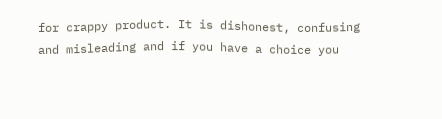for crappy product. It is dishonest, confusing and misleading and if you have a choice you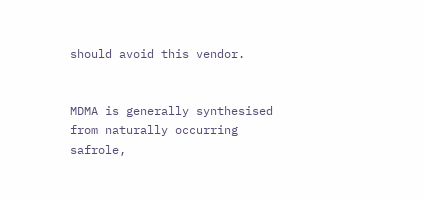should avoid this vendor.


MDMA is generally synthesised from naturally occurring safrole,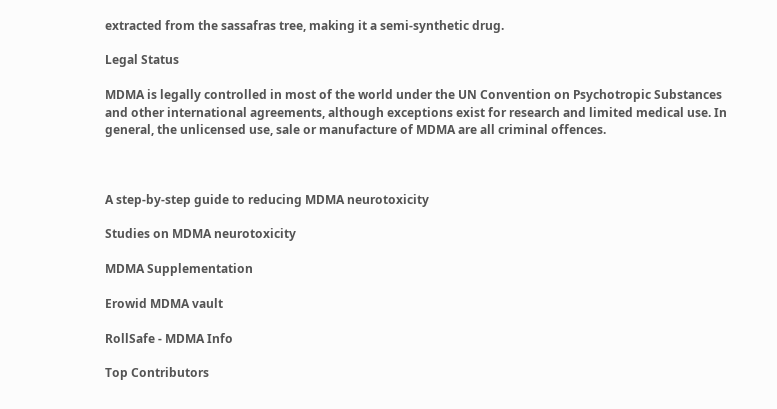extracted from the sassafras tree, making it a semi-synthetic drug.

Legal Status

MDMA is legally controlled in most of the world under the UN Convention on Psychotropic Substances and other international agreements, although exceptions exist for research and limited medical use. In general, the unlicensed use, sale or manufacture of MDMA are all criminal offences.



A step-by-step guide to reducing MDMA neurotoxicity

Studies on MDMA neurotoxicity

MDMA Supplementation

Erowid MDMA vault

RollSafe - MDMA Info

Top Contributors